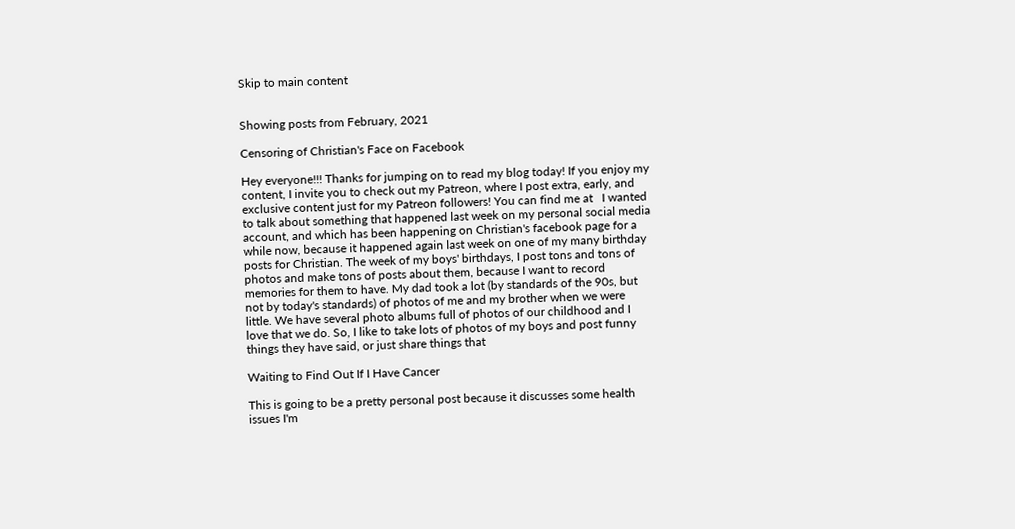Skip to main content


Showing posts from February, 2021

Censoring of Christian's Face on Facebook

Hey everyone!!! Thanks for jumping on to read my blog today! If you enjoy my content, I invite you to check out my Patreon, where I post extra, early, and exclusive content just for my Patreon followers! You can find me at   I wanted to talk about something that happened last week on my personal social media account, and which has been happening on Christian's facebook page for a while now, because it happened again last week on one of my many birthday posts for Christian. The week of my boys' birthdays, I post tons and tons of photos and make tons of posts about them, because I want to record memories for them to have. My dad took a lot (by standards of the 90s, but not by today's standards) of photos of me and my brother when we were little. We have several photo albums full of photos of our childhood and I love that we do. So, I like to take lots of photos of my boys and post funny things they have said, or just share things that

Waiting to Find Out If I Have Cancer

This is going to be a pretty personal post because it discusses some health issues I'm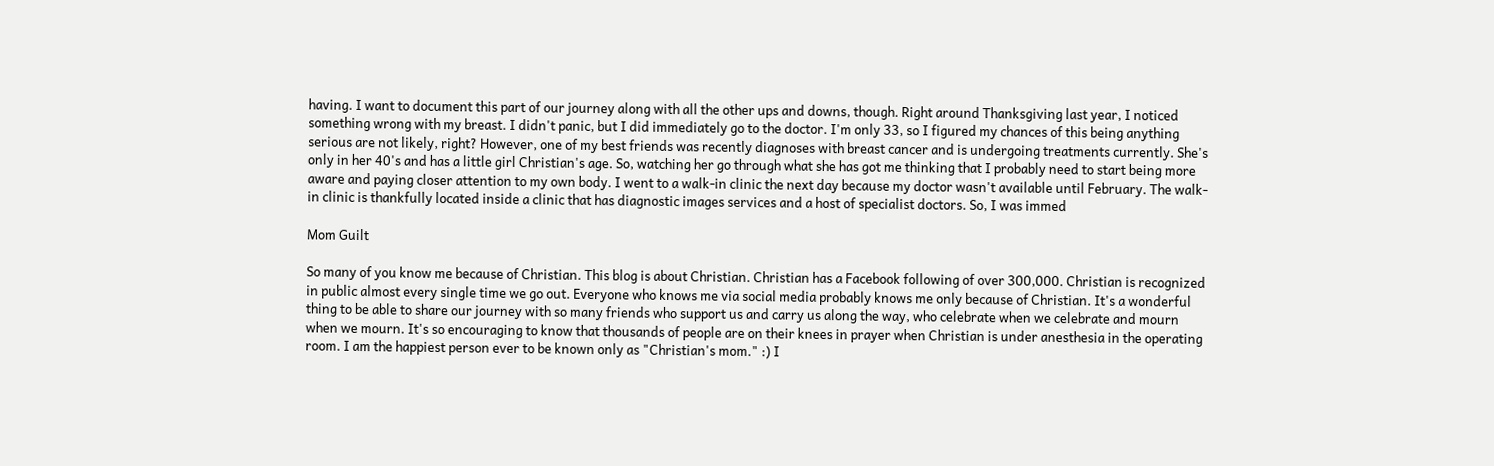having. I want to document this part of our journey along with all the other ups and downs, though. Right around Thanksgiving last year, I noticed something wrong with my breast. I didn't panic, but I did immediately go to the doctor. I'm only 33, so I figured my chances of this being anything serious are not likely, right? However, one of my best friends was recently diagnoses with breast cancer and is undergoing treatments currently. She's only in her 40's and has a little girl Christian's age. So, watching her go through what she has got me thinking that I probably need to start being more aware and paying closer attention to my own body. I went to a walk-in clinic the next day because my doctor wasn't available until February. The walk-in clinic is thankfully located inside a clinic that has diagnostic images services and a host of specialist doctors. So, I was immed

Mom Guilt

So many of you know me because of Christian. This blog is about Christian. Christian has a Facebook following of over 300,000. Christian is recognized in public almost every single time we go out. Everyone who knows me via social media probably knows me only because of Christian. It's a wonderful thing to be able to share our journey with so many friends who support us and carry us along the way, who celebrate when we celebrate and mourn when we mourn. It's so encouraging to know that thousands of people are on their knees in prayer when Christian is under anesthesia in the operating room. I am the happiest person ever to be known only as "Christian's mom." :) I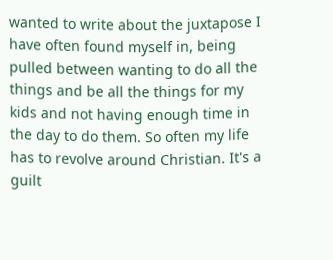wanted to write about the juxtapose I have often found myself in, being pulled between wanting to do all the things and be all the things for my kids and not having enough time in the day to do them. So often my life has to revolve around Christian. It's a guilt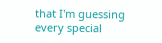that I'm guessing every special